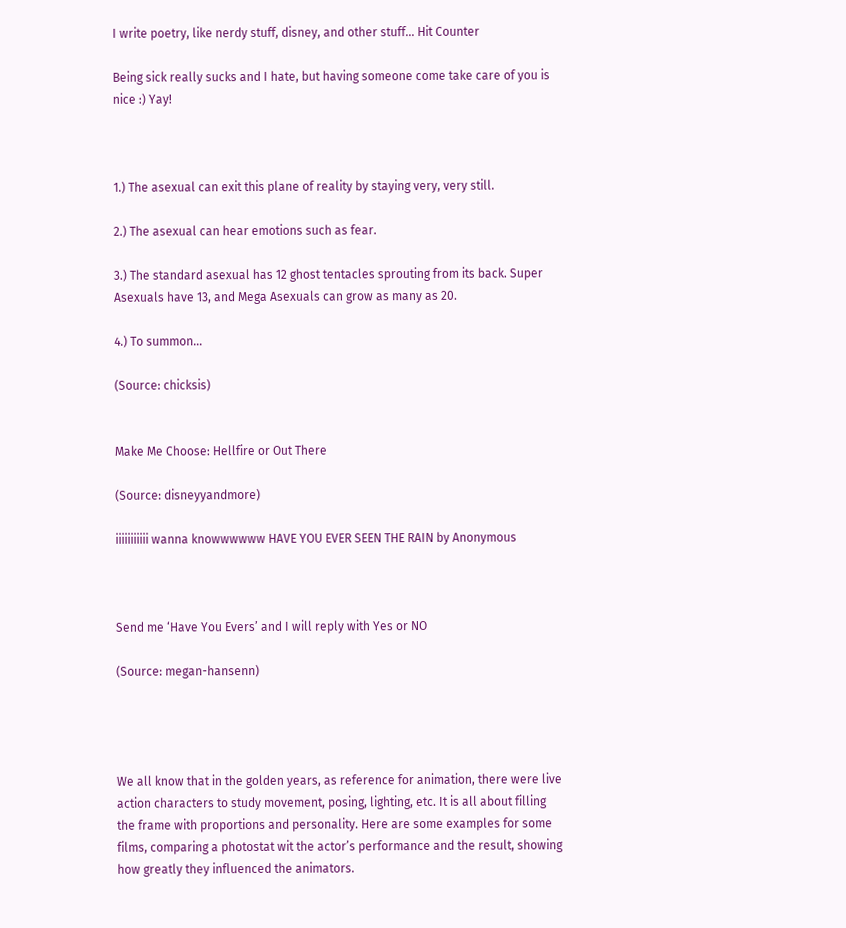I write poetry, like nerdy stuff, disney, and other stuff... Hit Counter

Being sick really sucks and I hate, but having someone come take care of you is nice :) Yay!



1.) The asexual can exit this plane of reality by staying very, very still.

2.) The asexual can hear emotions such as fear.

3.) The standard asexual has 12 ghost tentacles sprouting from its back. Super Asexuals have 13, and Mega Asexuals can grow as many as 20.

4.) To summon…

(Source: chicksis)


Make Me Choose: Hellfire or Out There

(Source: disneyyandmore)

iiiiiiiiiii wanna knowwwwww HAVE YOU EVER SEEN THE RAIN by Anonymous



Send me ‘Have You Evers’ and I will reply with Yes or NO

(Source: megan-hansenn)




We all know that in the golden years, as reference for animation, there were live action characters to study movement, posing, lighting, etc. It is all about filling the frame with proportions and personality. Here are some examples for some films, comparing a photostat wit the actor’s performance and the result, showing how greatly they influenced the animators.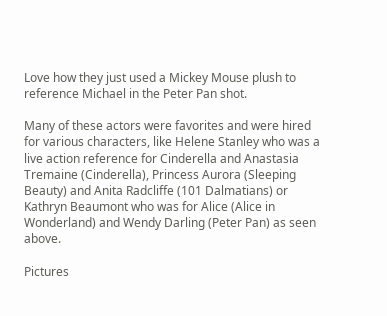Love how they just used a Mickey Mouse plush to reference Michael in the Peter Pan shot.

Many of these actors were favorites and were hired for various characters, like Helene Stanley who was a live action reference for Cinderella and Anastasia Tremaine (Cinderella), Princess Aurora (Sleeping Beauty) and Anita Radcliffe (101 Dalmatians) or Kathryn Beaumont who was for Alice (Alice in Wonderland) and Wendy Darling (Peter Pan) as seen above.

Pictures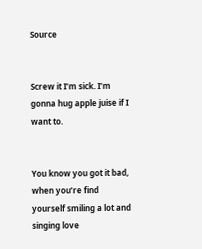Source


Screw it I’m sick. I’m gonna hug apple juise if I want to.


You know you got it bad, when you’re find yourself smiling a lot and singing love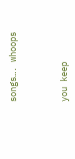songs…. whoops



you keep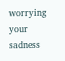worrying
your sadness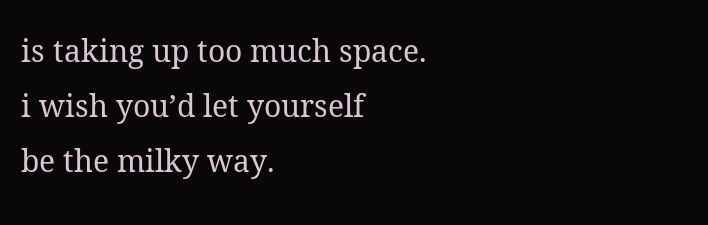is taking up too much space.
i wish you’d let yourself
be the milky way.